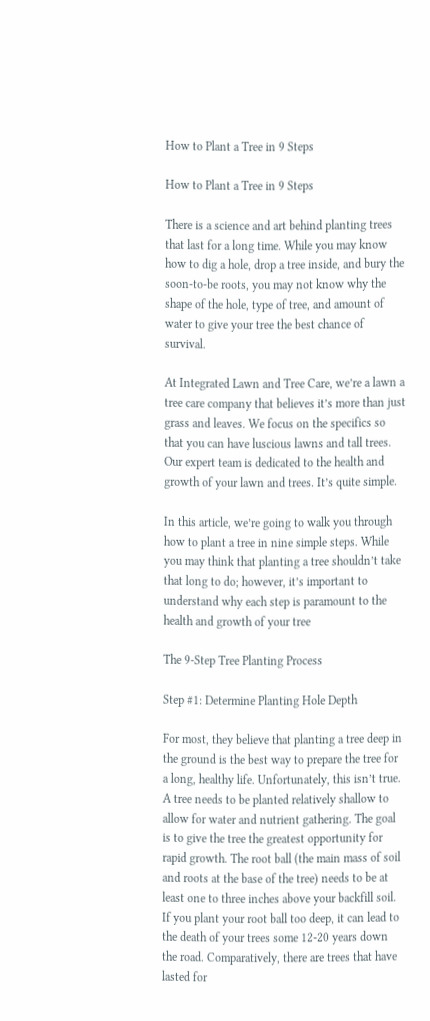How to Plant a Tree in 9 Steps

How to Plant a Tree in 9 Steps

There is a science and art behind planting trees that last for a long time. While you may know how to dig a hole, drop a tree inside, and bury the soon-to-be roots, you may not know why the shape of the hole, type of tree, and amount of water to give your tree the best chance of survival.

At Integrated Lawn and Tree Care, we’re a lawn a tree care company that believes it’s more than just grass and leaves. We focus on the specifics so that you can have luscious lawns and tall trees. Our expert team is dedicated to the health and growth of your lawn and trees. It’s quite simple.

In this article, we’re going to walk you through how to plant a tree in nine simple steps. While you may think that planting a tree shouldn’t take that long to do; however, it’s important to understand why each step is paramount to the health and growth of your tree

The 9-Step Tree Planting Process

Step #1: Determine Planting Hole Depth

For most, they believe that planting a tree deep in the ground is the best way to prepare the tree for a long, healthy life. Unfortunately, this isn’t true. A tree needs to be planted relatively shallow to allow for water and nutrient gathering. The goal is to give the tree the greatest opportunity for rapid growth. The root ball (the main mass of soil and roots at the base of the tree) needs to be at least one to three inches above your backfill soil. If you plant your root ball too deep, it can lead to the death of your trees some 12-20 years down the road. Comparatively, there are trees that have lasted for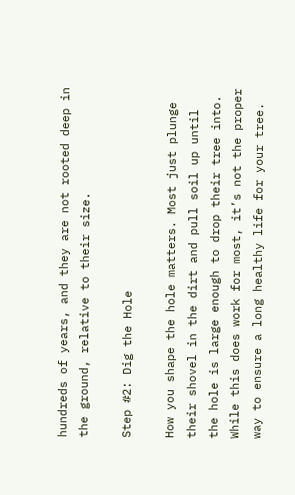hundreds of years, and they are not rooted deep in the ground, relative to their size.

Step #2: Dig the Hole

How you shape the hole matters. Most just plunge their shovel in the dirt and pull soil up until the hole is large enough to drop their tree into. While this does work for most, it’s not the proper way to ensure a long healthy life for your tree.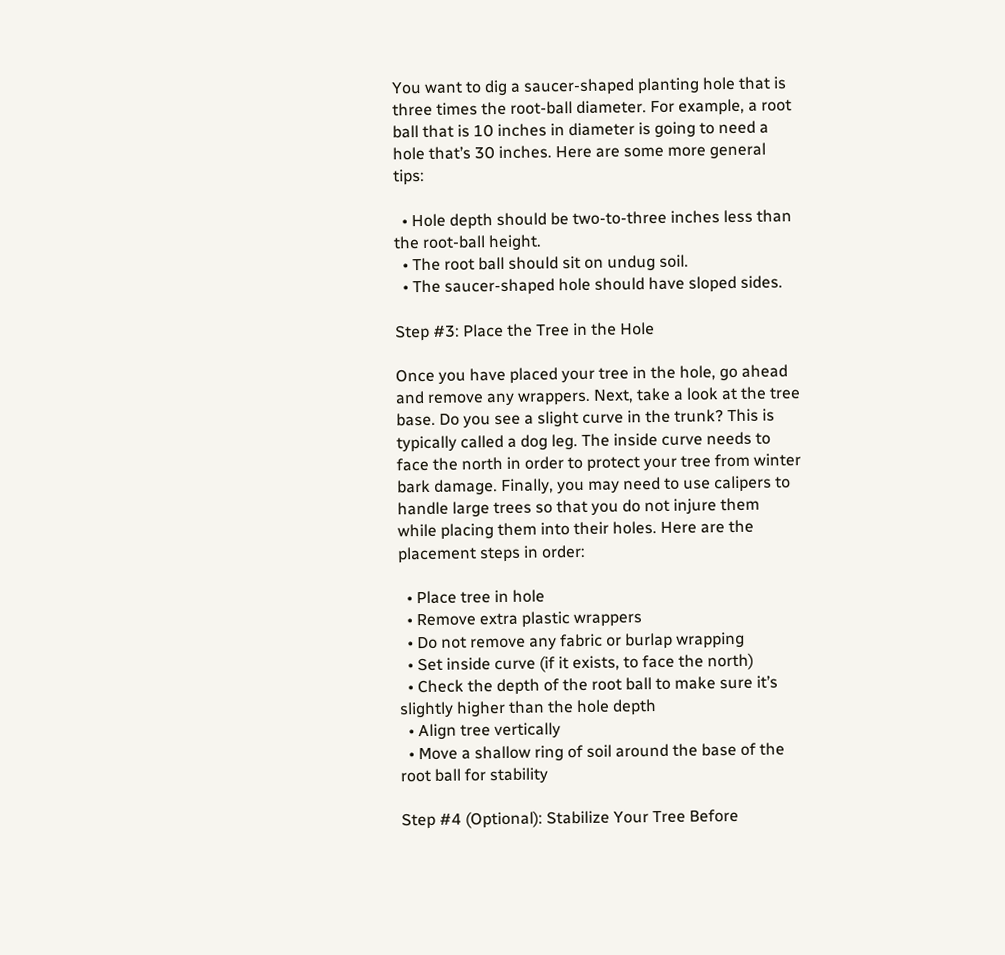You want to dig a saucer-shaped planting hole that is three times the root-ball diameter. For example, a root ball that is 10 inches in diameter is going to need a hole that’s 30 inches. Here are some more general tips:

  • Hole depth should be two-to-three inches less than the root-ball height.
  • The root ball should sit on undug soil.
  • The saucer-shaped hole should have sloped sides.

Step #3: Place the Tree in the Hole

Once you have placed your tree in the hole, go ahead and remove any wrappers. Next, take a look at the tree base. Do you see a slight curve in the trunk? This is typically called a dog leg. The inside curve needs to face the north in order to protect your tree from winter bark damage. Finally, you may need to use calipers to handle large trees so that you do not injure them while placing them into their holes. Here are the placement steps in order:

  • Place tree in hole
  • Remove extra plastic wrappers
  • Do not remove any fabric or burlap wrapping
  • Set inside curve (if it exists, to face the north)
  • Check the depth of the root ball to make sure it’s slightly higher than the hole depth
  • Align tree vertically
  • Move a shallow ring of soil around the base of the root ball for stability

Step #4 (Optional): Stabilize Your Tree Before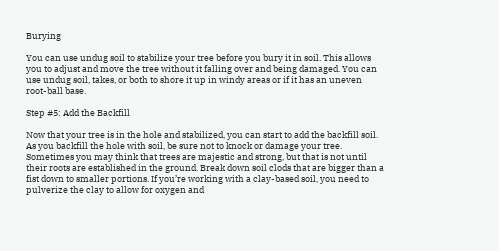Burying

You can use undug soil to stabilize your tree before you bury it in soil. This allows you to adjust and move the tree without it falling over and being damaged. You can use undug soil, takes, or both to shore it up in windy areas or if it has an uneven root-ball base.

Step #5: Add the Backfill

Now that your tree is in the hole and stabilized, you can start to add the backfill soil. As you backfill the hole with soil, be sure not to knock or damage your tree. Sometimes you may think that trees are majestic and strong, but that is not until their roots are established in the ground. Break down soil clods that are bigger than a fist down to smaller portions. If you’re working with a clay-based soil, you need to pulverize the clay to allow for oxygen and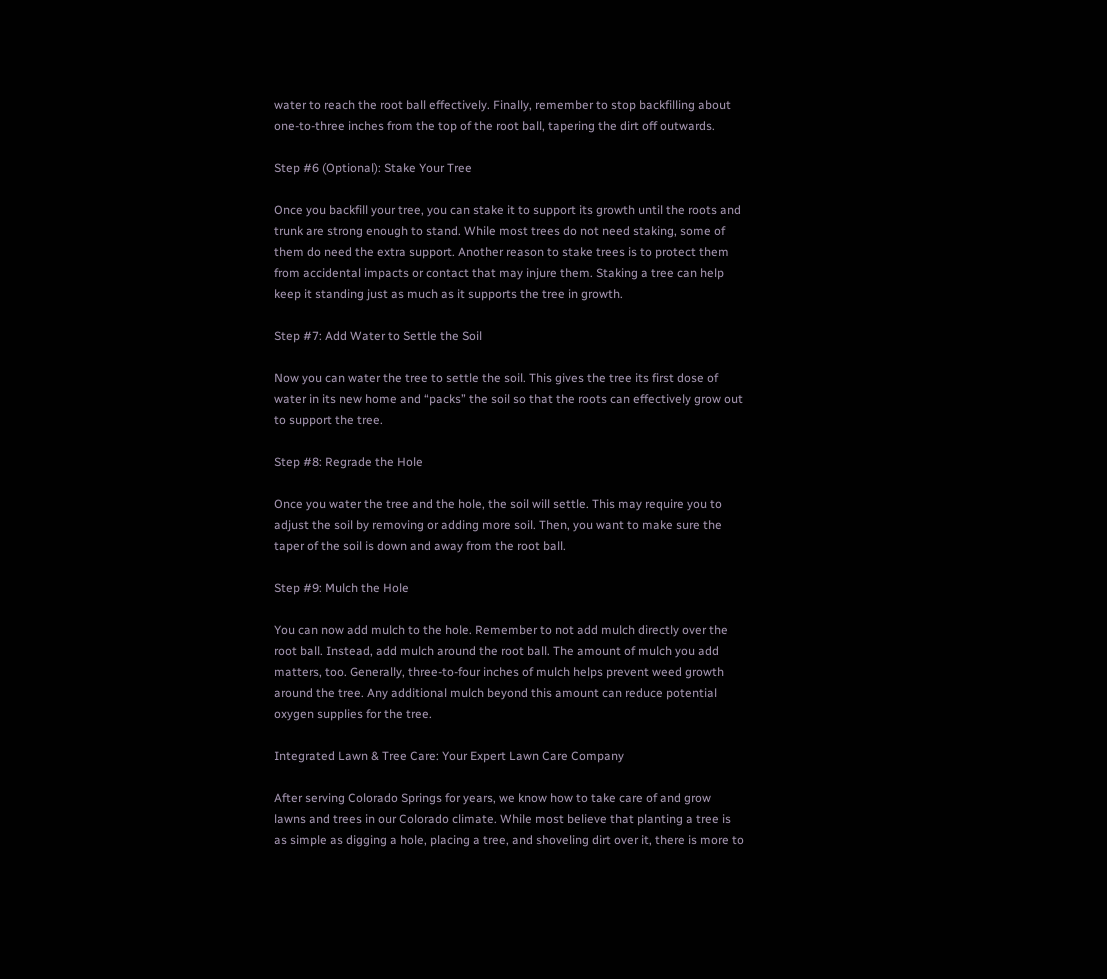water to reach the root ball effectively. Finally, remember to stop backfilling about one-to-three inches from the top of the root ball, tapering the dirt off outwards.

Step #6 (Optional): Stake Your Tree

Once you backfill your tree, you can stake it to support its growth until the roots and trunk are strong enough to stand. While most trees do not need staking, some of them do need the extra support. Another reason to stake trees is to protect them from accidental impacts or contact that may injure them. Staking a tree can help keep it standing just as much as it supports the tree in growth.

Step #7: Add Water to Settle the Soil

Now you can water the tree to settle the soil. This gives the tree its first dose of water in its new home and “packs” the soil so that the roots can effectively grow out to support the tree.

Step #8: Regrade the Hole

Once you water the tree and the hole, the soil will settle. This may require you to adjust the soil by removing or adding more soil. Then, you want to make sure the taper of the soil is down and away from the root ball.

Step #9: Mulch the Hole

You can now add mulch to the hole. Remember to not add mulch directly over the root ball. Instead, add mulch around the root ball. The amount of mulch you add matters, too. Generally, three-to-four inches of mulch helps prevent weed growth around the tree. Any additional mulch beyond this amount can reduce potential oxygen supplies for the tree.

Integrated Lawn & Tree Care: Your Expert Lawn Care Company

After serving Colorado Springs for years, we know how to take care of and grow lawns and trees in our Colorado climate. While most believe that planting a tree is as simple as digging a hole, placing a tree, and shoveling dirt over it, there is more to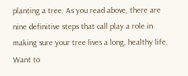planting a tree. As you read above, there are nine definitive steps that call play a role in making sure your tree lives a long, healthy life. Want to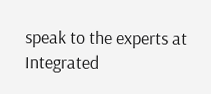speak to the experts at Integrated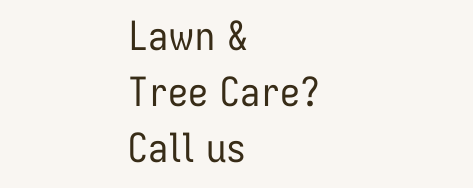Lawn & Tree Care? Call us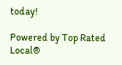today!

Powered by Top Rated Local®